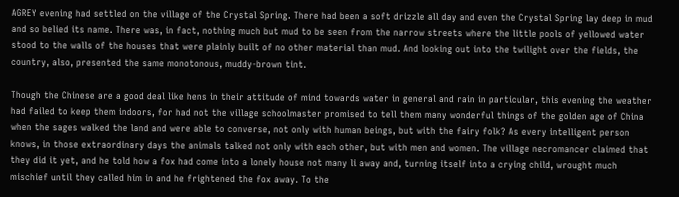AGREY evening had settled on the village of the Crystal Spring. There had been a soft drizzle all day and even the Crystal Spring lay deep in mud and so belied its name. There was, in fact, nothing much but mud to be seen from the narrow streets where the little pools of yellowed water stood to the walls of the houses that were plainly built of no other material than mud. And looking out into the twilight over the fields, the country, also, presented the same monotonous, muddy-brown tint.

Though the Chinese are a good deal like hens in their attitude of mind towards water in general and rain in particular, this evening the weather had failed to keep them indoors, for had not the village schoolmaster promised to tell them many wonderful things of the golden age of China when the sages walked the land and were able to converse, not only with human beings, but with the fairy folk? As every intelligent person knows, in those extraordinary days the animals talked not only with each other, but with men and women. The village necromancer claimed that they did it yet, and he told how a fox had come into a lonely house not many li away and, turning itself into a crying child, wrought much mischief until they called him in and he frightened the fox away. To the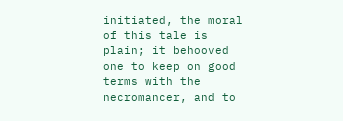initiated, the moral of this tale is plain; it behooved one to keep on good terms with the necromancer, and to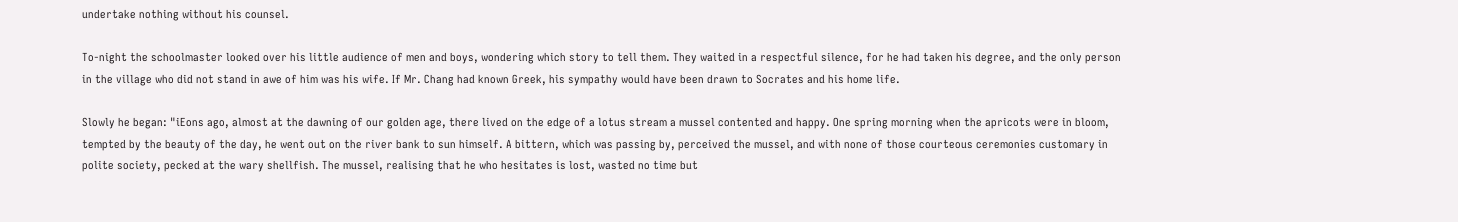undertake nothing without his counsel.

To-night the schoolmaster looked over his little audience of men and boys, wondering which story to tell them. They waited in a respectful silence, for he had taken his degree, and the only person in the village who did not stand in awe of him was his wife. If Mr. Chang had known Greek, his sympathy would have been drawn to Socrates and his home life.

Slowly he began: "iEons ago, almost at the dawning of our golden age, there lived on the edge of a lotus stream a mussel contented and happy. One spring morning when the apricots were in bloom, tempted by the beauty of the day, he went out on the river bank to sun himself. A bittern, which was passing by, perceived the mussel, and with none of those courteous ceremonies customary in polite society, pecked at the wary shellfish. The mussel, realising that he who hesitates is lost, wasted no time but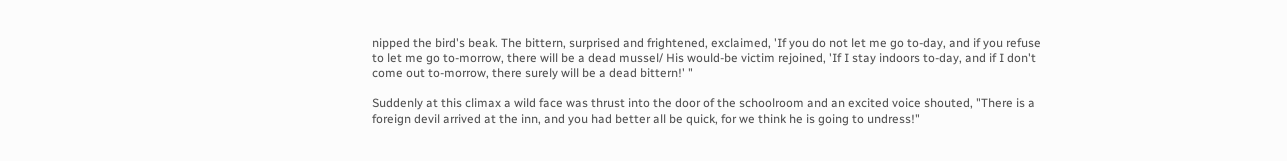nipped the bird's beak. The bittern, surprised and frightened, exclaimed, 'If you do not let me go to-day, and if you refuse to let me go to-morrow, there will be a dead mussel/ His would-be victim rejoined, 'If I stay indoors to-day, and if I don't come out to-morrow, there surely will be a dead bittern!' "

Suddenly at this climax a wild face was thrust into the door of the schoolroom and an excited voice shouted, "There is a foreign devil arrived at the inn, and you had better all be quick, for we think he is going to undress!"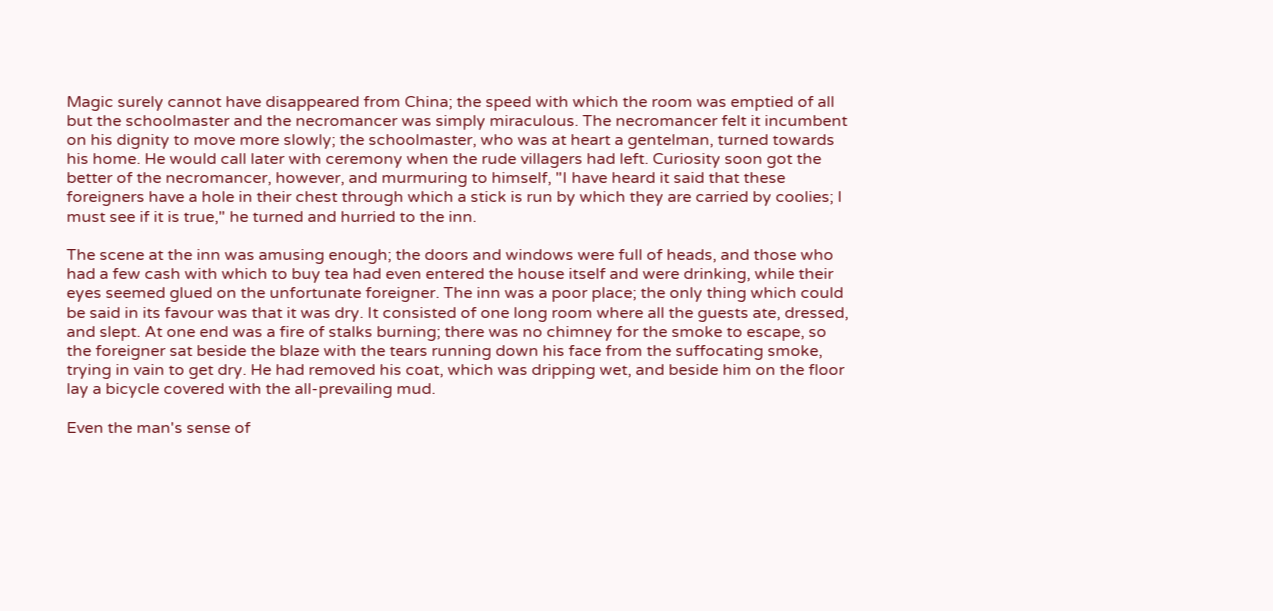Magic surely cannot have disappeared from China; the speed with which the room was emptied of all but the schoolmaster and the necromancer was simply miraculous. The necromancer felt it incumbent on his dignity to move more slowly; the schoolmaster, who was at heart a gentelman, turned towards his home. He would call later with ceremony when the rude villagers had left. Curiosity soon got the better of the necromancer, however, and murmuring to himself, "I have heard it said that these foreigners have a hole in their chest through which a stick is run by which they are carried by coolies; I must see if it is true," he turned and hurried to the inn.

The scene at the inn was amusing enough; the doors and windows were full of heads, and those who had a few cash with which to buy tea had even entered the house itself and were drinking, while their eyes seemed glued on the unfortunate foreigner. The inn was a poor place; the only thing which could be said in its favour was that it was dry. It consisted of one long room where all the guests ate, dressed, and slept. At one end was a fire of stalks burning; there was no chimney for the smoke to escape, so the foreigner sat beside the blaze with the tears running down his face from the suffocating smoke, trying in vain to get dry. He had removed his coat, which was dripping wet, and beside him on the floor lay a bicycle covered with the all-prevailing mud.

Even the man's sense of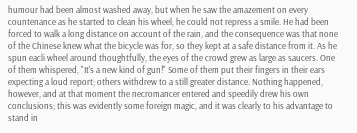humour had been almost washed away, but when he saw the amazement on every countenance as he started to clean his wheel, he could not repress a smile. He had been forced to walk a long distance on account of the rain, and the consequence was that none of the Chinese knew what the bicycle was for, so they kept at a safe distance from it. As he spun eacli wheel around thoughtfully, the eyes of the crowd grew as large as saucers. One of them whispered, "It's a new kind of gun!" Some of them put their fingers in their ears expecting a loud report; others withdrew to a still greater distance. Nothing happened, however, and at that moment the necromancer entered and speedily drew his own conclusions; this was evidently some foreign magic, and it was clearly to his advantage to stand in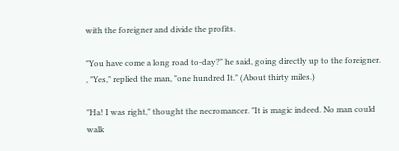with the foreigner and divide the profits.

"You have come a long road to-day?" he said, going directly up to the foreigner. , "Yes," replied the man, "one hundred It." (About thirty miles.)

"Ha! I was right," thought the necromancer. "It is magic indeed. No man could walk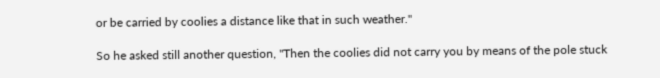or be carried by coolies a distance like that in such weather."

So he asked still another question, "Then the coolies did not carry you by means of the pole stuck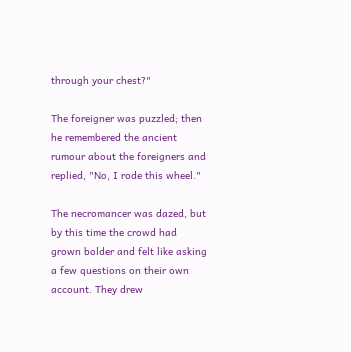through your chest?"

The foreigner was puzzled; then he remembered the ancient rumour about the foreigners and replied, "No, I rode this wheel."

The necromancer was dazed, but by this time the crowd had grown bolder and felt like asking a few questions on their own account. They drew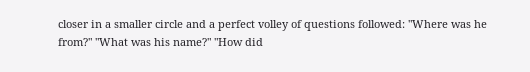closer in a smaller circle and a perfect volley of questions followed: "Where was he from?" "What was his name?" "How did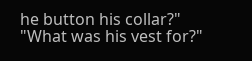he button his collar?" "What was his vest for?"